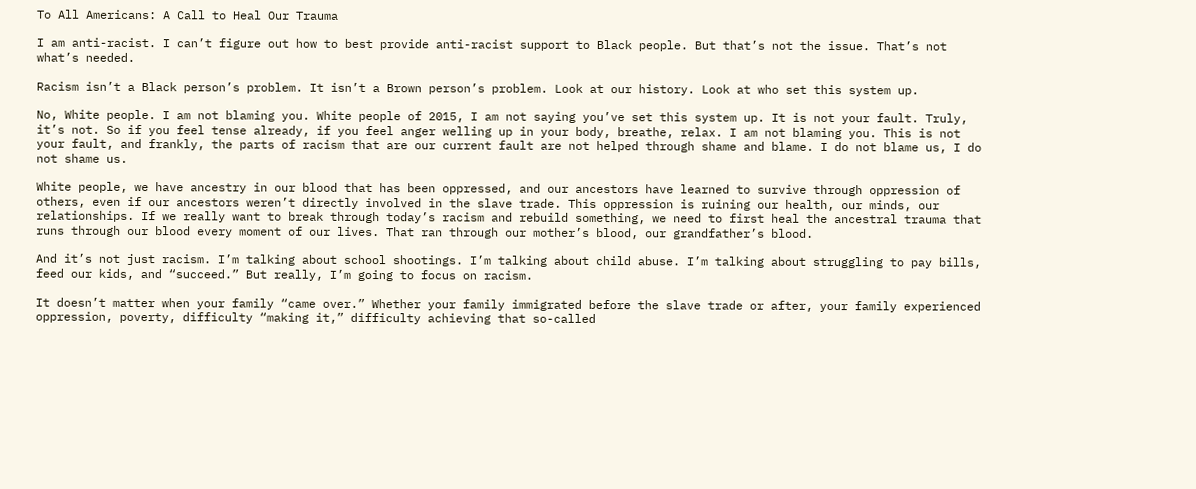To All Americans: A Call to Heal Our Trauma

I am anti-racist. I can’t figure out how to best provide anti-racist support to Black people. But that’s not the issue. That’s not what’s needed.

Racism isn’t a Black person’s problem. It isn’t a Brown person’s problem. Look at our history. Look at who set this system up.

No, White people. I am not blaming you. White people of 2015, I am not saying you’ve set this system up. It is not your fault. Truly, it’s not. So if you feel tense already, if you feel anger welling up in your body, breathe, relax. I am not blaming you. This is not your fault, and frankly, the parts of racism that are our current fault are not helped through shame and blame. I do not blame us, I do not shame us.

White people, we have ancestry in our blood that has been oppressed, and our ancestors have learned to survive through oppression of others, even if our ancestors weren’t directly involved in the slave trade. This oppression is ruining our health, our minds, our relationships. If we really want to break through today’s racism and rebuild something, we need to first heal the ancestral trauma that runs through our blood every moment of our lives. That ran through our mother’s blood, our grandfather’s blood.

And it’s not just racism. I’m talking about school shootings. I’m talking about child abuse. I’m talking about struggling to pay bills, feed our kids, and “succeed.” But really, I’m going to focus on racism.

It doesn’t matter when your family “came over.” Whether your family immigrated before the slave trade or after, your family experienced oppression, poverty, difficulty “making it,” difficulty achieving that so-called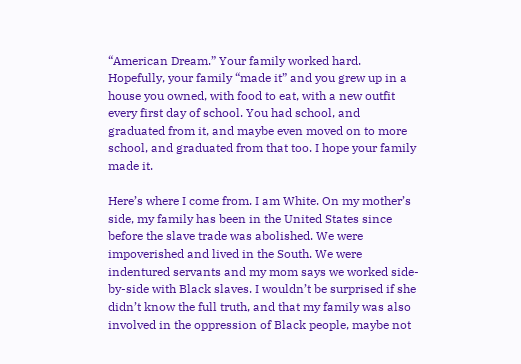“American Dream.” Your family worked hard. Hopefully, your family “made it” and you grew up in a house you owned, with food to eat, with a new outfit every first day of school. You had school, and graduated from it, and maybe even moved on to more school, and graduated from that too. I hope your family made it.

Here’s where I come from. I am White. On my mother’s side, my family has been in the United States since before the slave trade was abolished. We were impoverished and lived in the South. We were indentured servants and my mom says we worked side-by-side with Black slaves. I wouldn’t be surprised if she didn’t know the full truth, and that my family was also involved in the oppression of Black people, maybe not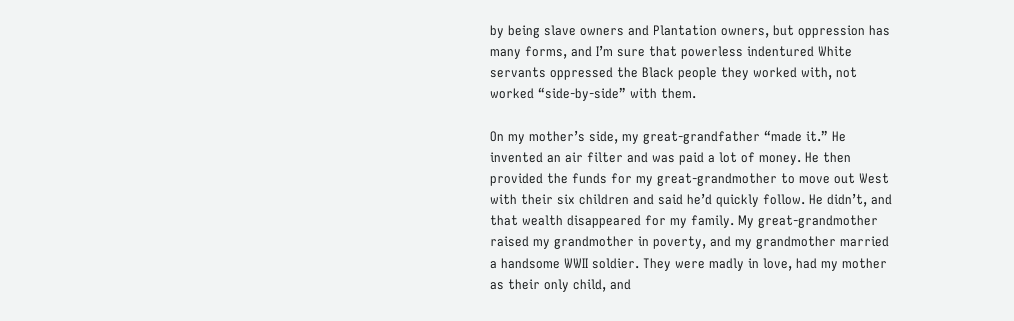by being slave owners and Plantation owners, but oppression has many forms, and I’m sure that powerless indentured White servants oppressed the Black people they worked with, not worked “side-by-side” with them.

On my mother’s side, my great-grandfather “made it.” He invented an air filter and was paid a lot of money. He then provided the funds for my great-grandmother to move out West with their six children and said he’d quickly follow. He didn’t, and that wealth disappeared for my family. My great-grandmother raised my grandmother in poverty, and my grandmother married a handsome WWII soldier. They were madly in love, had my mother as their only child, and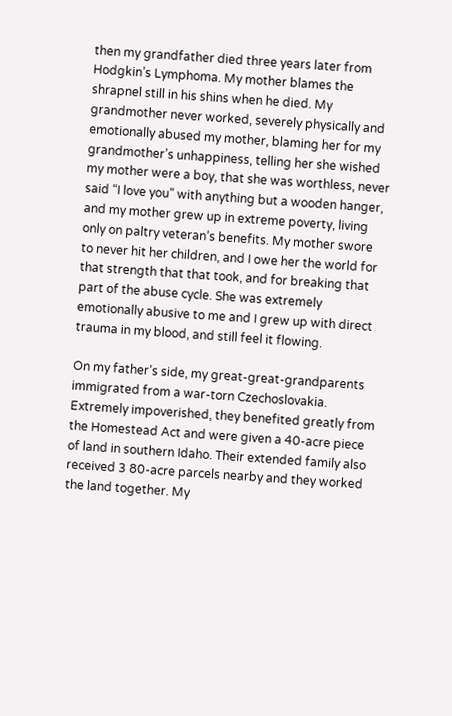then my grandfather died three years later from Hodgkin’s Lymphoma. My mother blames the shrapnel still in his shins when he died. My grandmother never worked, severely physically and emotionally abused my mother, blaming her for my grandmother’s unhappiness, telling her she wished my mother were a boy, that she was worthless, never said “I love you” with anything but a wooden hanger, and my mother grew up in extreme poverty, living only on paltry veteran’s benefits. My mother swore to never hit her children, and I owe her the world for that strength that that took, and for breaking that part of the abuse cycle. She was extremely emotionally abusive to me and I grew up with direct trauma in my blood, and still feel it flowing.

On my father’s side, my great-great-grandparents immigrated from a war-torn Czechoslovakia. Extremely impoverished, they benefited greatly from the Homestead Act and were given a 40-acre piece of land in southern Idaho. Their extended family also received 3 80-acre parcels nearby and they worked the land together. My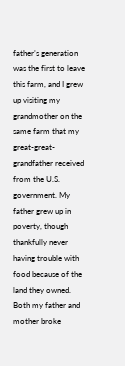father’s generation was the first to leave this farm, and I grew up visiting my grandmother on the same farm that my great-great-grandfather received from the U.S. government. My father grew up in poverty, though thankfully never having trouble with food because of the land they owned. Both my father and mother broke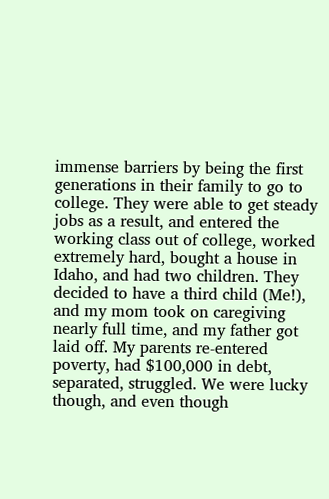immense barriers by being the first generations in their family to go to college. They were able to get steady jobs as a result, and entered the working class out of college, worked extremely hard, bought a house in Idaho, and had two children. They decided to have a third child (Me!), and my mom took on caregiving nearly full time, and my father got laid off. My parents re-entered poverty, had $100,000 in debt, separated, struggled. We were lucky though, and even though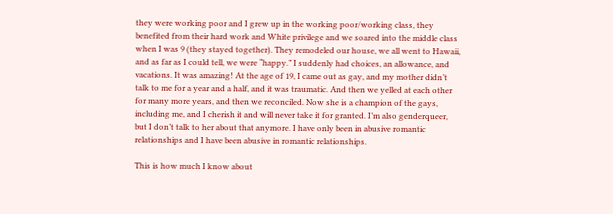they were working poor and I grew up in the working poor/working class, they benefited from their hard work and White privilege and we soared into the middle class when I was 9 (they stayed together). They remodeled our house, we all went to Hawaii, and as far as I could tell, we were “happy.” I suddenly had choices, an allowance, and vacations. It was amazing! At the age of 19, I came out as gay, and my mother didn’t talk to me for a year and a half, and it was traumatic. And then we yelled at each other for many more years, and then we reconciled. Now she is a champion of the gays, including me, and I cherish it and will never take it for granted. I’m also genderqueer, but I don’t talk to her about that anymore. I have only been in abusive romantic relationships and I have been abusive in romantic relationships.

This is how much I know about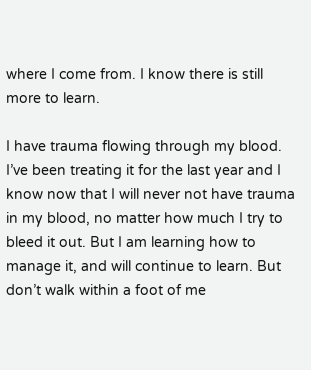where I come from. I know there is still more to learn.

I have trauma flowing through my blood. I’ve been treating it for the last year and I know now that I will never not have trauma in my blood, no matter how much I try to bleed it out. But I am learning how to manage it, and will continue to learn. But don’t walk within a foot of me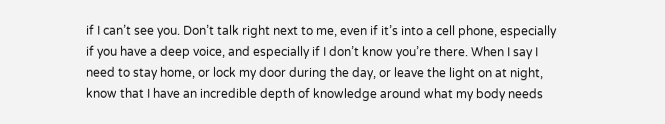if I can’t see you. Don’t talk right next to me, even if it’s into a cell phone, especially if you have a deep voice, and especially if I don’t know you’re there. When I say I need to stay home, or lock my door during the day, or leave the light on at night, know that I have an incredible depth of knowledge around what my body needs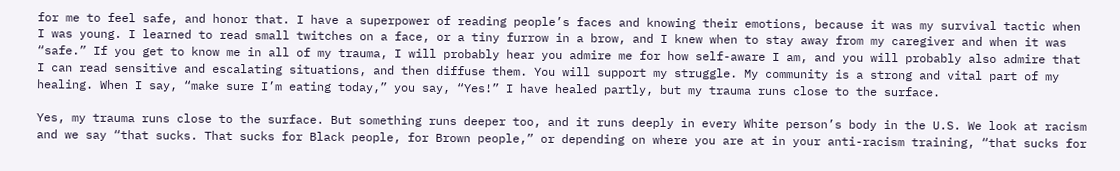for me to feel safe, and honor that. I have a superpower of reading people’s faces and knowing their emotions, because it was my survival tactic when I was young. I learned to read small twitches on a face, or a tiny furrow in a brow, and I knew when to stay away from my caregiver and when it was “safe.” If you get to know me in all of my trauma, I will probably hear you admire me for how self-aware I am, and you will probably also admire that I can read sensitive and escalating situations, and then diffuse them. You will support my struggle. My community is a strong and vital part of my healing. When I say, “make sure I’m eating today,” you say, “Yes!” I have healed partly, but my trauma runs close to the surface.

Yes, my trauma runs close to the surface. But something runs deeper too, and it runs deeply in every White person’s body in the U.S. We look at racism and we say “that sucks. That sucks for Black people, for Brown people,” or depending on where you are at in your anti-racism training, “that sucks for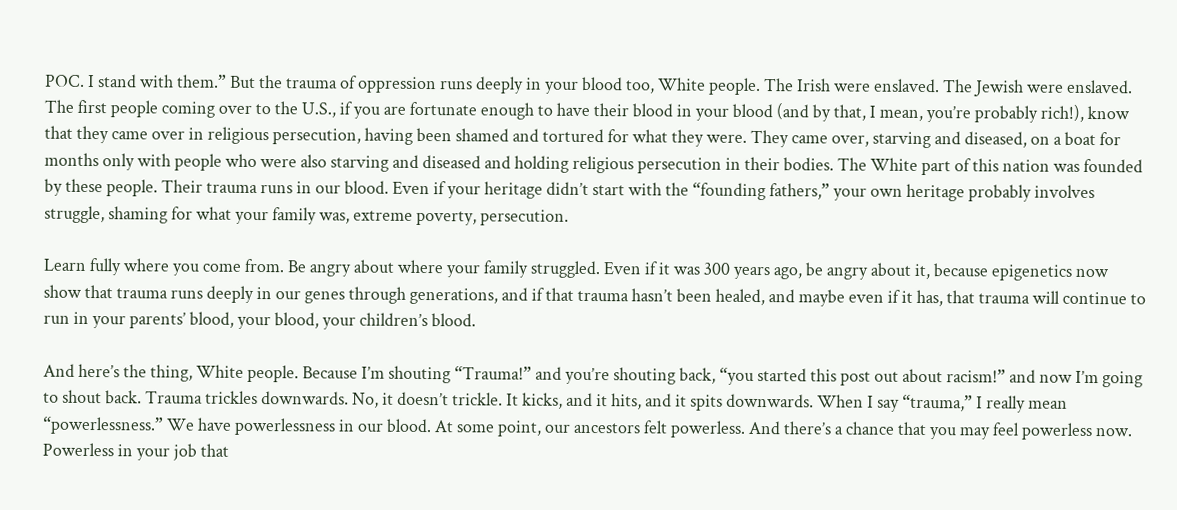POC. I stand with them.” But the trauma of oppression runs deeply in your blood too, White people. The Irish were enslaved. The Jewish were enslaved. The first people coming over to the U.S., if you are fortunate enough to have their blood in your blood (and by that, I mean, you’re probably rich!), know that they came over in religious persecution, having been shamed and tortured for what they were. They came over, starving and diseased, on a boat for months only with people who were also starving and diseased and holding religious persecution in their bodies. The White part of this nation was founded by these people. Their trauma runs in our blood. Even if your heritage didn’t start with the “founding fathers,” your own heritage probably involves struggle, shaming for what your family was, extreme poverty, persecution.

Learn fully where you come from. Be angry about where your family struggled. Even if it was 300 years ago, be angry about it, because epigenetics now show that trauma runs deeply in our genes through generations, and if that trauma hasn’t been healed, and maybe even if it has, that trauma will continue to run in your parents’ blood, your blood, your children’s blood.

And here’s the thing, White people. Because I’m shouting “Trauma!” and you’re shouting back, “you started this post out about racism!” and now I’m going to shout back. Trauma trickles downwards. No, it doesn’t trickle. It kicks, and it hits, and it spits downwards. When I say “trauma,” I really mean “powerlessness.” We have powerlessness in our blood. At some point, our ancestors felt powerless. And there’s a chance that you may feel powerless now. Powerless in your job that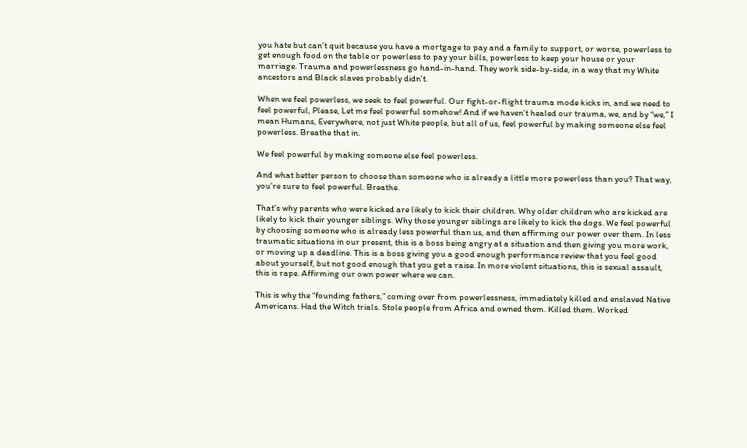you hate but can’t quit because you have a mortgage to pay and a family to support, or worse, powerless to get enough food on the table or powerless to pay your bills, powerless to keep your house or your marriage. Trauma and powerlessness go hand-in-hand. They work side-by-side, in a way that my White ancestors and Black slaves probably didn’t.

When we feel powerless, we seek to feel powerful. Our fight-or-flight trauma mode kicks in, and we need to feel powerful, Please, Let me feel powerful somehow! And if we haven’t healed our trauma, we, and by “we,” I mean Humans, Everywhere, not just White people, but all of us, feel powerful by making someone else feel powerless. Breathe that in.

We feel powerful by making someone else feel powerless.

And what better person to choose than someone who is already a little more powerless than you? That way, you’re sure to feel powerful. Breathe.

That’s why parents who were kicked are likely to kick their children. Why older children who are kicked are likely to kick their younger siblings. Why those younger siblings are likely to kick the dogs. We feel powerful by choosing someone who is already less powerful than us, and then affirming our power over them. In less traumatic situations in our present, this is a boss being angry at a situation and then giving you more work, or moving up a deadline. This is a boss giving you a good enough performance review that you feel good about yourself, but not good enough that you get a raise. In more violent situations, this is sexual assault, this is rape. Affirming our own power where we can.

This is why the “founding fathers,” coming over from powerlessness, immediately killed and enslaved Native Americans. Had the Witch trials. Stole people from Africa and owned them. Killed them. Worked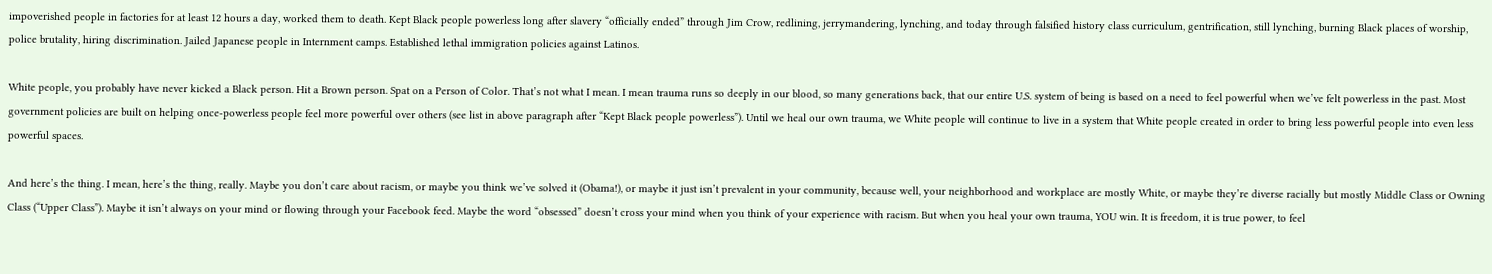impoverished people in factories for at least 12 hours a day, worked them to death. Kept Black people powerless long after slavery “officially ended” through Jim Crow, redlining, jerrymandering, lynching, and today through falsified history class curriculum, gentrification, still lynching, burning Black places of worship, police brutality, hiring discrimination. Jailed Japanese people in Internment camps. Established lethal immigration policies against Latinos.

White people, you probably have never kicked a Black person. Hit a Brown person. Spat on a Person of Color. That’s not what I mean. I mean trauma runs so deeply in our blood, so many generations back, that our entire U.S. system of being is based on a need to feel powerful when we’ve felt powerless in the past. Most government policies are built on helping once-powerless people feel more powerful over others (see list in above paragraph after “Kept Black people powerless”). Until we heal our own trauma, we White people will continue to live in a system that White people created in order to bring less powerful people into even less powerful spaces.

And here’s the thing. I mean, here’s the thing, really. Maybe you don’t care about racism, or maybe you think we’ve solved it (Obama!), or maybe it just isn’t prevalent in your community, because well, your neighborhood and workplace are mostly White, or maybe they’re diverse racially but mostly Middle Class or Owning Class (“Upper Class”). Maybe it isn’t always on your mind or flowing through your Facebook feed. Maybe the word “obsessed” doesn’t cross your mind when you think of your experience with racism. But when you heal your own trauma, YOU win. It is freedom, it is true power, to feel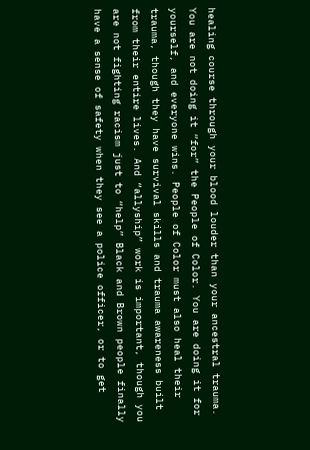healing course through your blood louder than your ancestral trauma. You are not doing it “for” the People of Color. You are doing it for yourself, and everyone wins. People of Color must also heal their trauma, though they have survival skills and trauma awareness built from their entire lives. And “allyship” work is important, though you are not fighting racism just to “help” Black and Brown people finally have a sense of safety when they see a police officer, or to get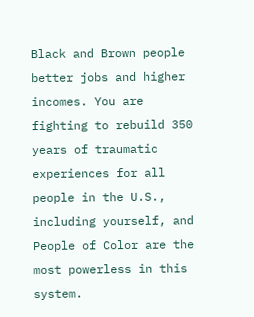Black and Brown people better jobs and higher incomes. You are fighting to rebuild 350 years of traumatic experiences for all people in the U.S., including yourself, and People of Color are the most powerless in this system.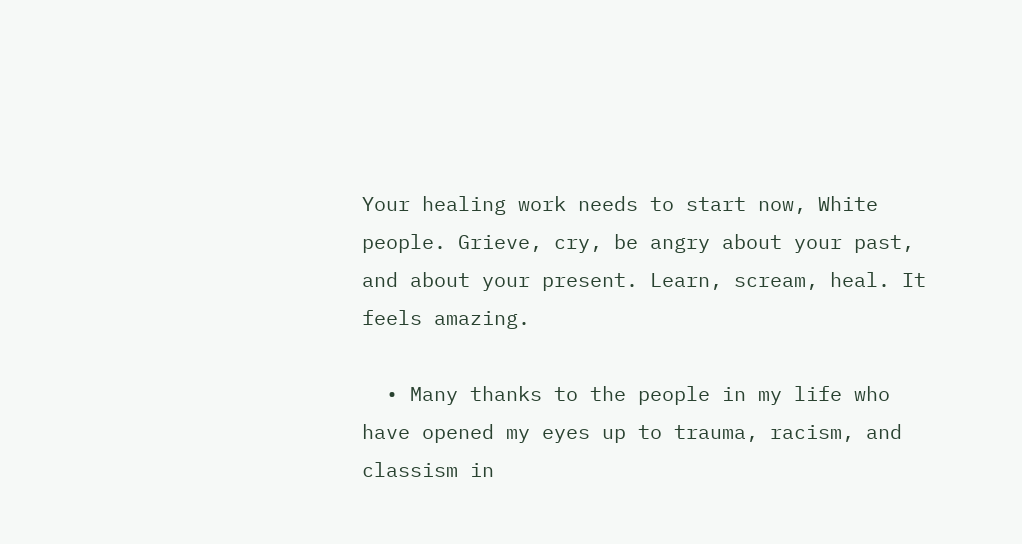Your healing work needs to start now, White people. Grieve, cry, be angry about your past, and about your present. Learn, scream, heal. It feels amazing.

  • Many thanks to the people in my life who have opened my eyes up to trauma, racism, and classism in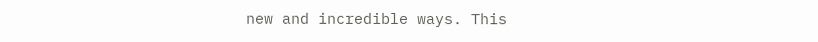new and incredible ways. This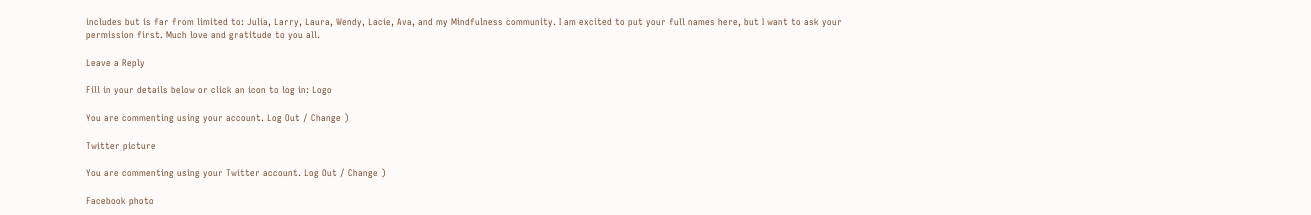includes but is far from limited to: Julia, Larry, Laura, Wendy, Lacie, Ava, and my Mindfulness community. I am excited to put your full names here, but I want to ask your permission first. Much love and gratitude to you all.

Leave a Reply

Fill in your details below or click an icon to log in: Logo

You are commenting using your account. Log Out / Change )

Twitter picture

You are commenting using your Twitter account. Log Out / Change )

Facebook photo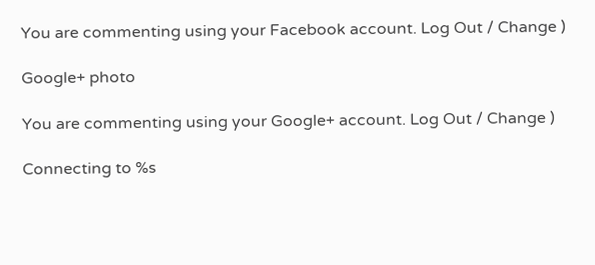You are commenting using your Facebook account. Log Out / Change )

Google+ photo

You are commenting using your Google+ account. Log Out / Change )

Connecting to %s